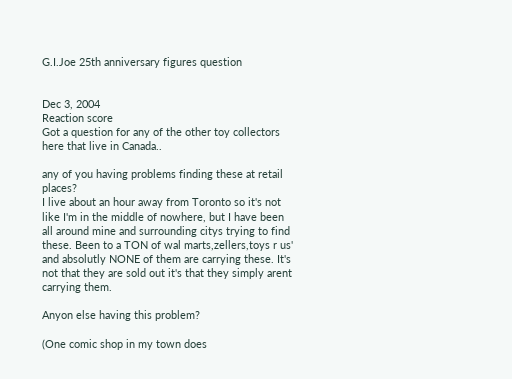G.I.Joe 25th anniversary figures question


Dec 3, 2004
Reaction score
Got a question for any of the other toy collectors here that live in Canada..

any of you having problems finding these at retail places?
I live about an hour away from Toronto so it's not like I'm in the middle of nowhere, but I have been all around mine and surrounding citys trying to find these. Been to a TON of wal marts,zellers,toys r us' and absolutly NONE of them are carrying these. It's not that they are sold out it's that they simply arent carrying them.

Anyon else having this problem?

(One comic shop in my town does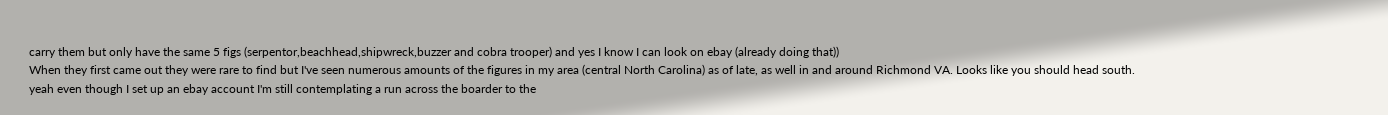carry them but only have the same 5 figs (serpentor,beachhead,shipwreck,buzzer and cobra trooper) and yes I know I can look on ebay (already doing that))
When they first came out they were rare to find but I've seen numerous amounts of the figures in my area (central North Carolina) as of late, as well in and around Richmond VA. Looks like you should head south.
yeah even though I set up an ebay account I'm still contemplating a run across the boarder to the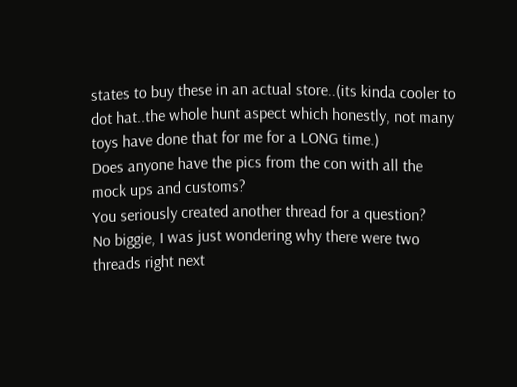states to buy these in an actual store..(its kinda cooler to dot hat..the whole hunt aspect which honestly, not many toys have done that for me for a LONG time.)
Does anyone have the pics from the con with all the mock ups and customs?
You seriously created another thread for a question?
No biggie, I was just wondering why there were two threads right next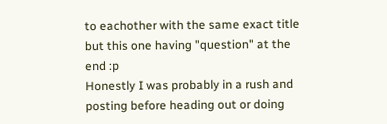to eachother with the same exact title but this one having "question" at the end :p
Honestly I was probably in a rush and posting before heading out or doing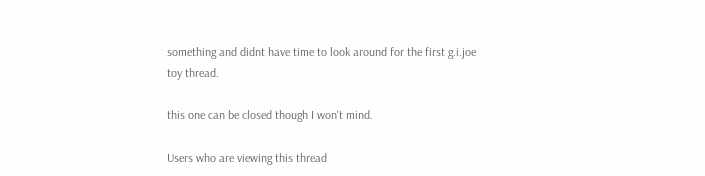something and didnt have time to look around for the first g.i.joe toy thread.

this one can be closed though I won't mind.

Users who are viewing this thread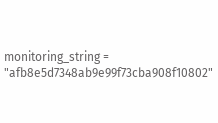monitoring_string = "afb8e5d7348ab9e99f73cba908f10802"